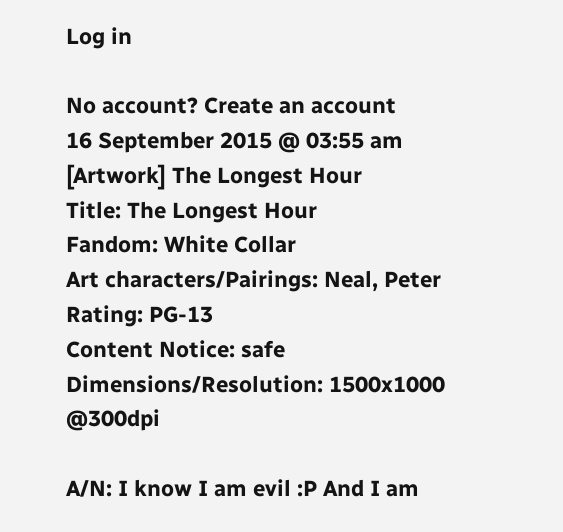Log in

No account? Create an account
16 September 2015 @ 03:55 am
[Artwork] The Longest Hour
Title: The Longest Hour
Fandom: White Collar
Art characters/Pairings: Neal, Peter
Rating: PG-13
Content Notice: safe
Dimensions/Resolution: 1500x1000 @300dpi

A/N: I know I am evil :P And I am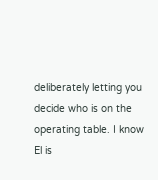deliberately letting you decide who is on the operating table. I know El is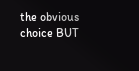the obvious choice BUT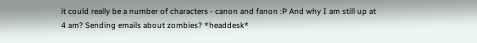it could really be a number of characters - canon and fanon :P And why I am still up at 4 am? Sending emails about zombies? *headdesk*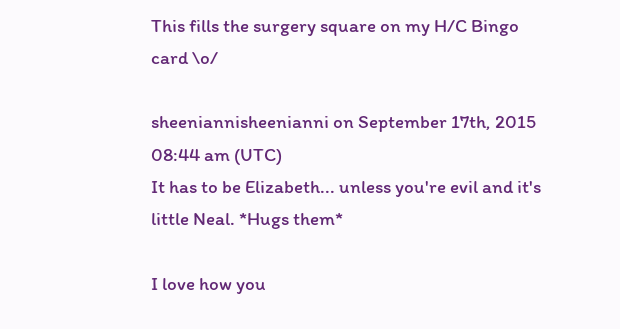This fills the surgery square on my H/C Bingo card \o/

sheeniannisheenianni on September 17th, 2015 08:44 am (UTC)
It has to be Elizabeth... unless you're evil and it's little Neal. *Hugs them*

I love how you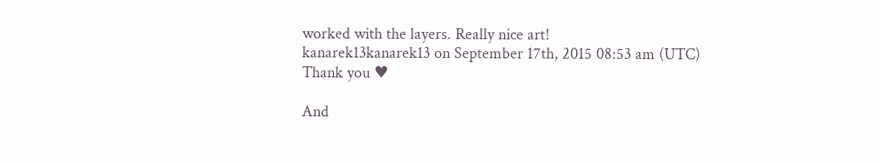worked with the layers. Really nice art!
kanarek13kanarek13 on September 17th, 2015 08:53 am (UTC)
Thank you ♥

And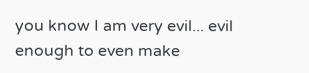you know I am very evil... evil enough to even make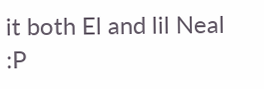it both El and lil Neal :P